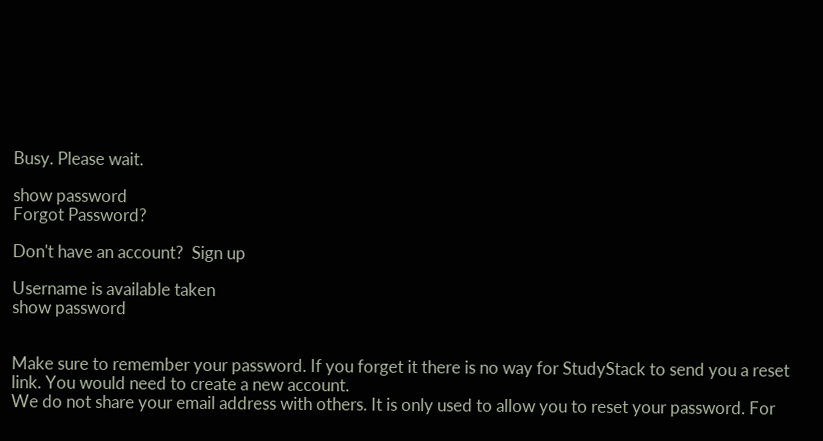Busy. Please wait.

show password
Forgot Password?

Don't have an account?  Sign up

Username is available taken
show password


Make sure to remember your password. If you forget it there is no way for StudyStack to send you a reset link. You would need to create a new account.
We do not share your email address with others. It is only used to allow you to reset your password. For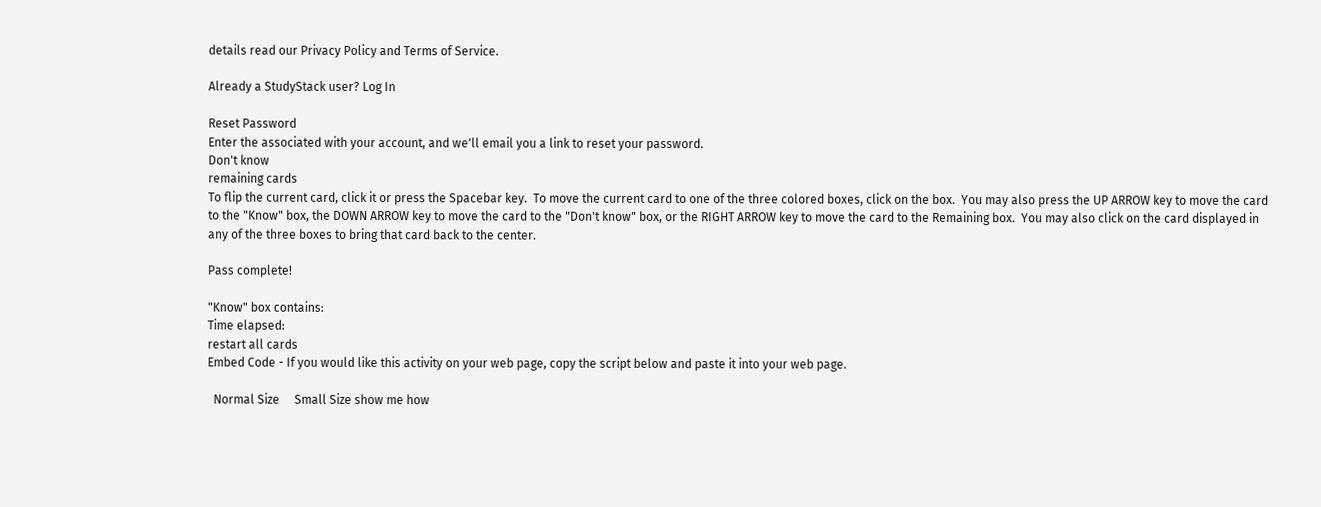details read our Privacy Policy and Terms of Service.

Already a StudyStack user? Log In

Reset Password
Enter the associated with your account, and we'll email you a link to reset your password.
Don't know
remaining cards
To flip the current card, click it or press the Spacebar key.  To move the current card to one of the three colored boxes, click on the box.  You may also press the UP ARROW key to move the card to the "Know" box, the DOWN ARROW key to move the card to the "Don't know" box, or the RIGHT ARROW key to move the card to the Remaining box.  You may also click on the card displayed in any of the three boxes to bring that card back to the center.

Pass complete!

"Know" box contains:
Time elapsed:
restart all cards
Embed Code - If you would like this activity on your web page, copy the script below and paste it into your web page.

  Normal Size     Small Size show me how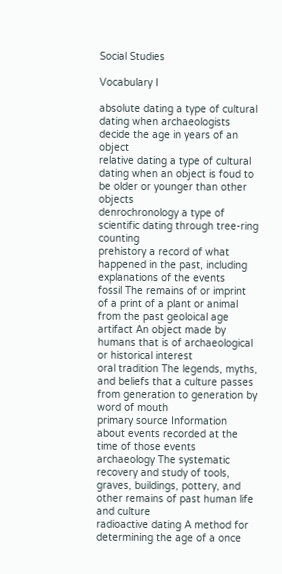Social Studies

Vocabulary I

absolute dating a type of cultural dating when archaeologists decide the age in years of an object
relative dating a type of cultural dating when an object is foud to be older or younger than other objects
denrochronology a type of scientific dating through tree-ring counting
prehistory a record of what happened in the past, including explanations of the events
fossil The remains of or imprint of a print of a plant or animal from the past geoloical age
artifact An object made by humans that is of archaeological or historical interest
oral tradition The legends, myths, and beliefs that a culture passes from generation to generation by word of mouth
primary source Information about events recorded at the time of those events
archaeology The systematic recovery and study of tools, graves, buildings, pottery, and other remains of past human life and culture
radioactive dating A method for determining the age of a once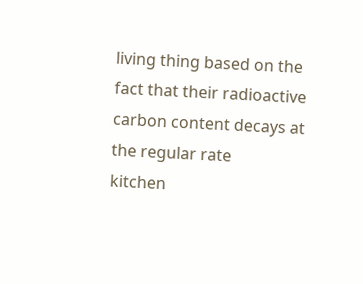living thing based on the fact that their radioactive carbon content decays at the regular rate
kitchen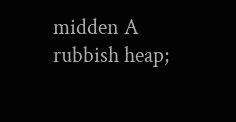midden A rubbish heap;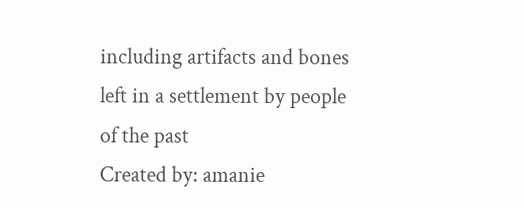including artifacts and bones left in a settlement by people of the past
Created by: amanie